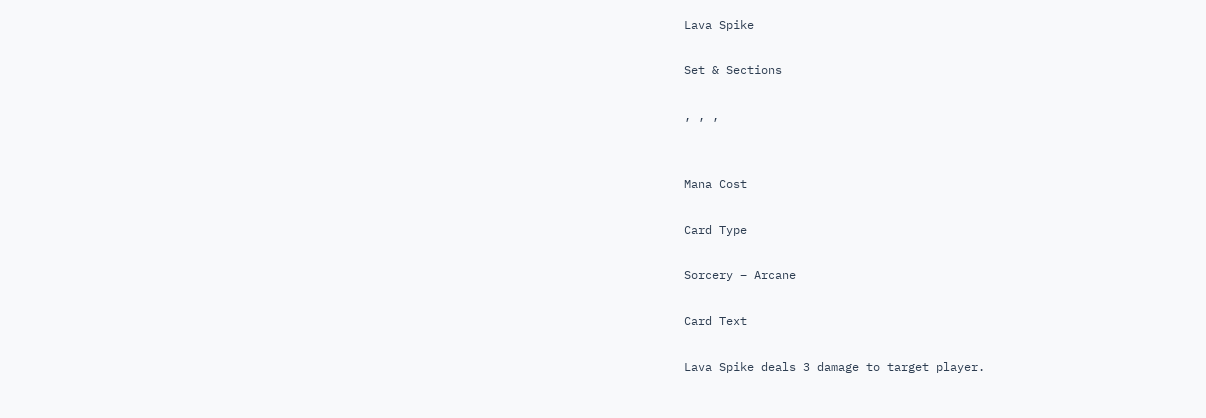Lava Spike

Set & Sections

, , ,


Mana Cost

Card Type

Sorcery – Arcane

Card Text

Lava Spike deals 3 damage to target player.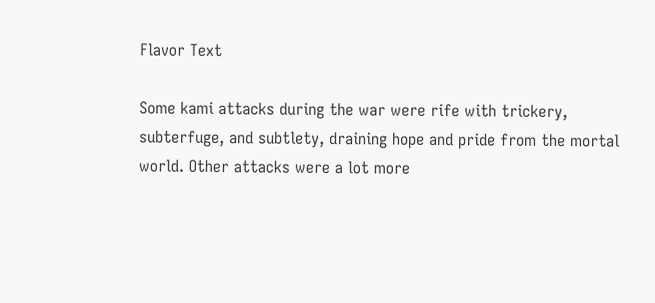Flavor Text

Some kami attacks during the war were rife with trickery, subterfuge, and subtlety, draining hope and pride from the mortal world. Other attacks were a lot more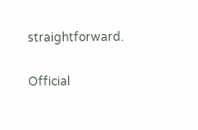straightforward.

Official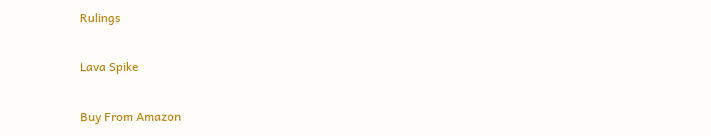Rulings

Lava Spike

Buy From Amazon